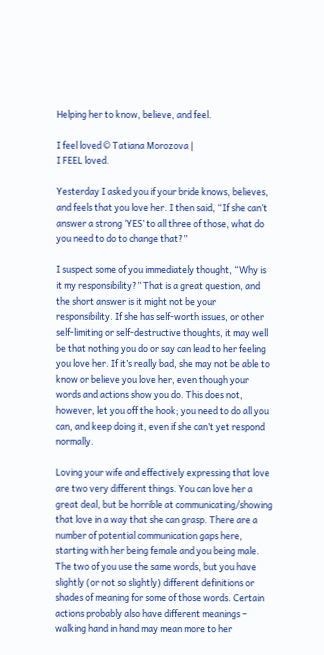Helping her to know, believe, and feel.

I feel loved © Tatiana Morozova |
I FEEL loved.

Yesterday I asked you if your bride knows, believes, and feels that you love her. I then said, “If she can’t answer a strong ‘YES’ to all three of those, what do you need to do to change that?”

I suspect some of you immediately thought, “Why is it my responsibility?” That is a great question, and the short answer is it might not be your responsibility. If she has self-worth issues, or other self-limiting or self-destructive thoughts, it may well be that nothing you do or say can lead to her feeling you love her. If it’s really bad, she may not be able to know or believe you love her, even though your words and actions show you do. This does not, however, let you off the hook; you need to do all you can, and keep doing it, even if she can’t yet respond normally.

Loving your wife and effectively expressing that love are two very different things. You can love her a great deal, but be horrible at communicating/showing that love in a way that she can grasp. There are a number of potential communication gaps here, starting with her being female and you being male. The two of you use the same words, but you have slightly (or not so slightly) different definitions or shades of meaning for some of those words. Certain actions probably also have different meanings – walking hand in hand may mean more to her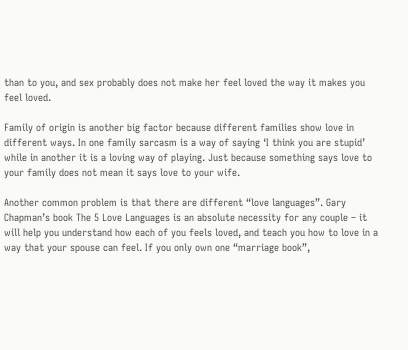than to you, and sex probably does not make her feel loved the way it makes you feel loved.

Family of origin is another big factor because different families show love in different ways. In one family sarcasm is a way of saying ‘I think you are stupid’ while in another it is a loving way of playing. Just because something says love to your family does not mean it says love to your wife.

Another common problem is that there are different “love languages”. Gary Chapman’s book The 5 Love Languages is an absolute necessity for any couple – it will help you understand how each of you feels loved, and teach you how to love in a way that your spouse can feel. If you only own one “marriage book”,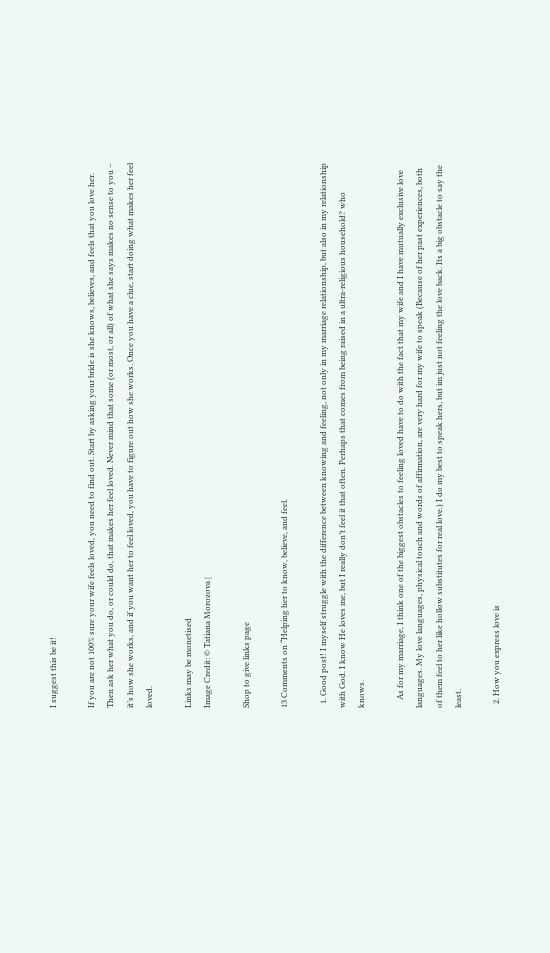I suggest this be it!

If you are not 100% sure your wife feels loved, you need to find out. Start by asking your bride is she knows, believes, and feels that you love her. Then ask her what you do, or could do, that makes her feel loved. Never mind that some (or most, or all) of what she says makes no sense to you – it’s how she works, and if you want her to feel loved, you have to figure out how she works. Once you have a clue, start doing what makes her feel loved.

Links may be monetised
Image Credit: © Tatiana Morozova |

Shop to give links page

13 Comments on “Helping her to know, believe, and feel.

  1. Good post! I myself struggle with the difference between knowing and feeling, not only in my marriage relationship, but also in my relationship with God. I know He loves me, but I really don’t feel it that often. Perhaps that comes from being raised in a ultra-religious household? who knows.

    As for my marriage, I think one of the biggest obstacles to feeling loved have to do with the fact that my wife and I have mutually exclusive love languages. My love languages, physical touch and words of affirmation, are very hard for my wife to speak (Because of her past experiences, both of them feel to her like hollow substitutes for real love.) I do my best to speak hers, but im just not feeling the love back. Its a big obstacle to say the least.

  2. How you express love is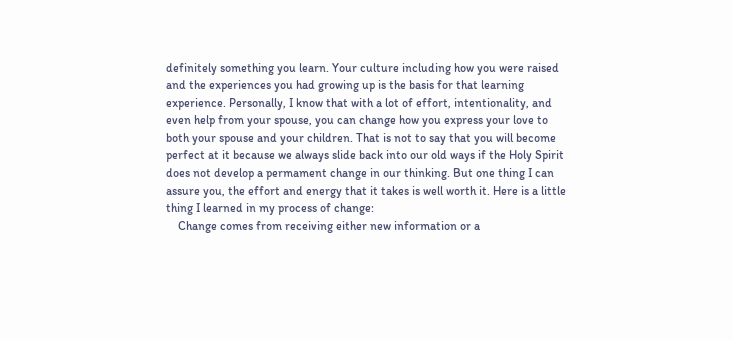definitely something you learn. Your culture including how you were raised and the experiences you had growing up is the basis for that learning experience. Personally, I know that with a lot of effort, intentionality, and even help from your spouse, you can change how you express your love to both your spouse and your children. That is not to say that you will become perfect at it because we always slide back into our old ways if the Holy Spirit does not develop a permament change in our thinking. But one thing I can assure you, the effort and energy that it takes is well worth it. Here is a little thing I learned in my process of change:
    Change comes from receiving either new information or a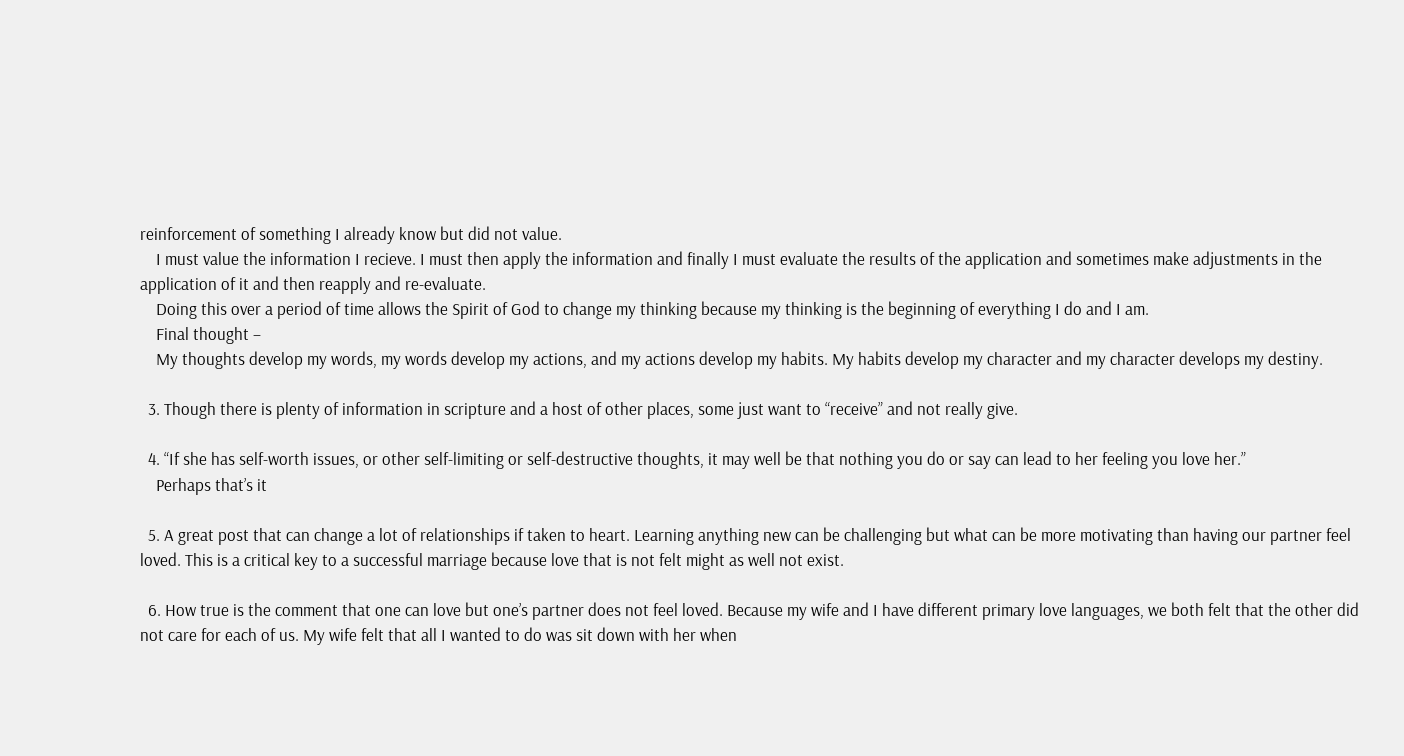reinforcement of something I already know but did not value.
    I must value the information I recieve. I must then apply the information and finally I must evaluate the results of the application and sometimes make adjustments in the application of it and then reapply and re-evaluate.
    Doing this over a period of time allows the Spirit of God to change my thinking because my thinking is the beginning of everything I do and I am.
    Final thought –
    My thoughts develop my words, my words develop my actions, and my actions develop my habits. My habits develop my character and my character develops my destiny.

  3. Though there is plenty of information in scripture and a host of other places, some just want to “receive” and not really give.

  4. “If she has self-worth issues, or other self-limiting or self-destructive thoughts, it may well be that nothing you do or say can lead to her feeling you love her.”
    Perhaps that’s it

  5. A great post that can change a lot of relationships if taken to heart. Learning anything new can be challenging but what can be more motivating than having our partner feel loved. This is a critical key to a successful marriage because love that is not felt might as well not exist.

  6. How true is the comment that one can love but one’s partner does not feel loved. Because my wife and I have different primary love languages, we both felt that the other did not care for each of us. My wife felt that all I wanted to do was sit down with her when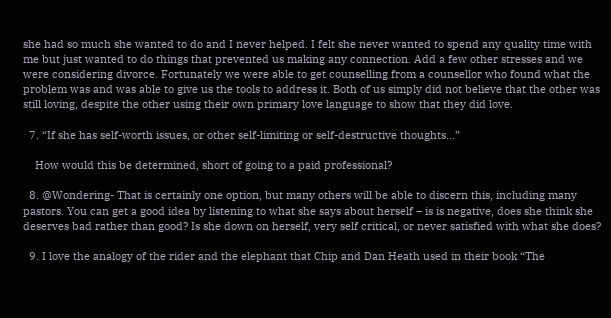she had so much she wanted to do and I never helped. I felt she never wanted to spend any quality time with me but just wanted to do things that prevented us making any connection. Add a few other stresses and we were considering divorce. Fortunately we were able to get counselling from a counsellor who found what the problem was and was able to give us the tools to address it. Both of us simply did not believe that the other was still loving, despite the other using their own primary love language to show that they did love.

  7. “If she has self-worth issues, or other self-limiting or self-destructive thoughts…”

    How would this be determined, short of going to a paid professional?

  8. @Wondering- That is certainly one option, but many others will be able to discern this, including many pastors. You can get a good idea by listening to what she says about herself – is is negative, does she think she deserves bad rather than good? Is she down on herself, very self critical, or never satisfied with what she does?

  9. I love the analogy of the rider and the elephant that Chip and Dan Heath used in their book “The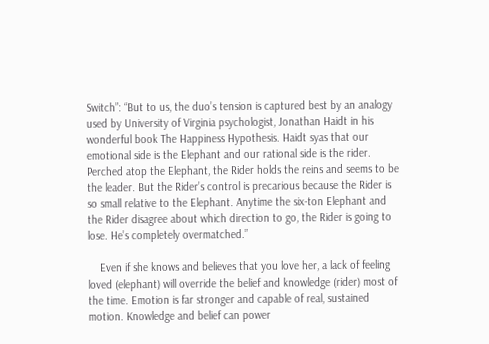Switch”: “But to us, the duo’s tension is captured best by an analogy used by University of Virginia psychologist, Jonathan Haidt in his wonderful book The Happiness Hypothesis. Haidt syas that our emotional side is the Elephant and our rational side is the rider. Perched atop the Elephant, the Rider holds the reins and seems to be the leader. But the Rider’s control is precarious because the Rider is so small relative to the Elephant. Anytime the six-ton Elephant and the Rider disagree about which direction to go, the Rider is going to lose. He’s completely overmatched.”

    Even if she knows and believes that you love her, a lack of feeling loved (elephant) will override the belief and knowledge (rider) most of the time. Emotion is far stronger and capable of real, sustained motion. Knowledge and belief can power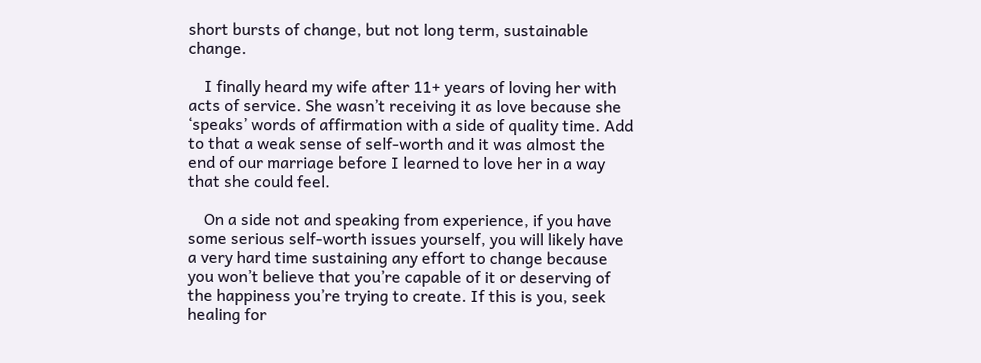short bursts of change, but not long term, sustainable change.

    I finally heard my wife after 11+ years of loving her with acts of service. She wasn’t receiving it as love because she ‘speaks’ words of affirmation with a side of quality time. Add to that a weak sense of self-worth and it was almost the end of our marriage before I learned to love her in a way that she could feel.

    On a side not and speaking from experience, if you have some serious self-worth issues yourself, you will likely have a very hard time sustaining any effort to change because you won’t believe that you’re capable of it or deserving of the happiness you’re trying to create. If this is you, seek healing for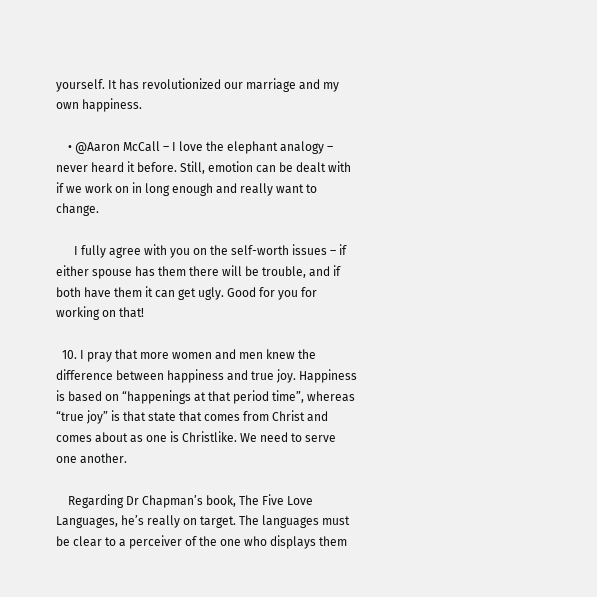yourself. It has revolutionized our marriage and my own happiness.

    • @Aaron McCall – I love the elephant analogy – never heard it before. Still, emotion can be dealt with if we work on in long enough and really want to change.

      I fully agree with you on the self-worth issues – if either spouse has them there will be trouble, and if both have them it can get ugly. Good for you for working on that!

  10. I pray that more women and men knew the difference between happiness and true joy. Happiness is based on “happenings at that period time”, whereas “true joy” is that state that comes from Christ and comes about as one is Christlike. We need to serve one another.

    Regarding Dr Chapman’s book, The Five Love Languages, he’s really on target. The languages must be clear to a perceiver of the one who displays them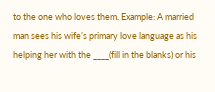to the one who loves them. Example: A married man sees his wife’s primary love language as his helping her with the ____(fill in the blanks) or his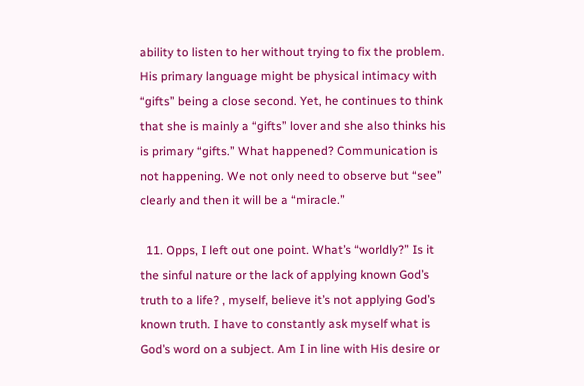ability to listen to her without trying to fix the problem. His primary language might be physical intimacy with “gifts” being a close second. Yet, he continues to think that she is mainly a “gifts” lover and she also thinks his is primary “gifts.” What happened? Communication is not happening. We not only need to observe but “see” clearly and then it will be a “miracle.”

  11. Opps, I left out one point. What’s “worldly?” Is it the sinful nature or the lack of applying known God’s truth to a life? , myself, believe it’s not applying God’s known truth. I have to constantly ask myself what is God’s word on a subject. Am I in line with His desire or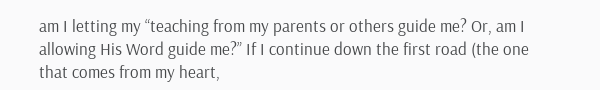am I letting my “teaching from my parents or others guide me? Or, am I allowing His Word guide me?” If I continue down the first road (the one that comes from my heart,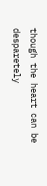though the heart can be desparetely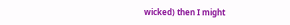wicked) then I might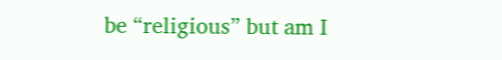be “religious” but am I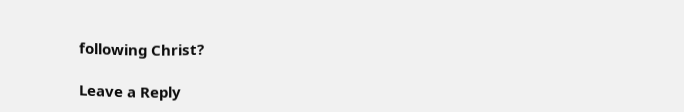following Christ?

Leave a Reply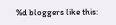%d bloggers like this: